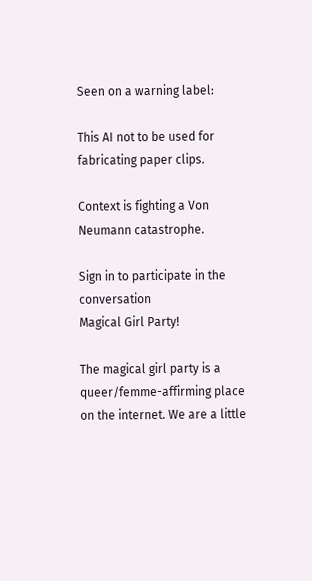Seen on a warning label:

This AI not to be used for fabricating paper clips.

Context is fighting a Von Neumann catastrophe.

Sign in to participate in the conversation
Magical Girl Party!

The magical girl party is a queer/femme-affirming place on the internet. We are a little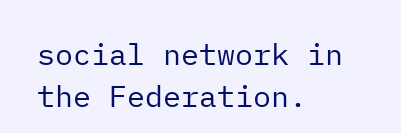social network in the Federation.